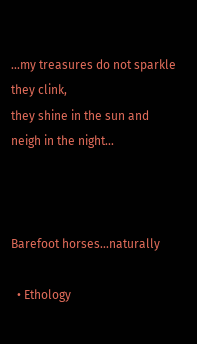...my treasures do not sparkle they clink,
they shine in the sun and neigh in the night...



Barefoot horses...naturally

  • Ethology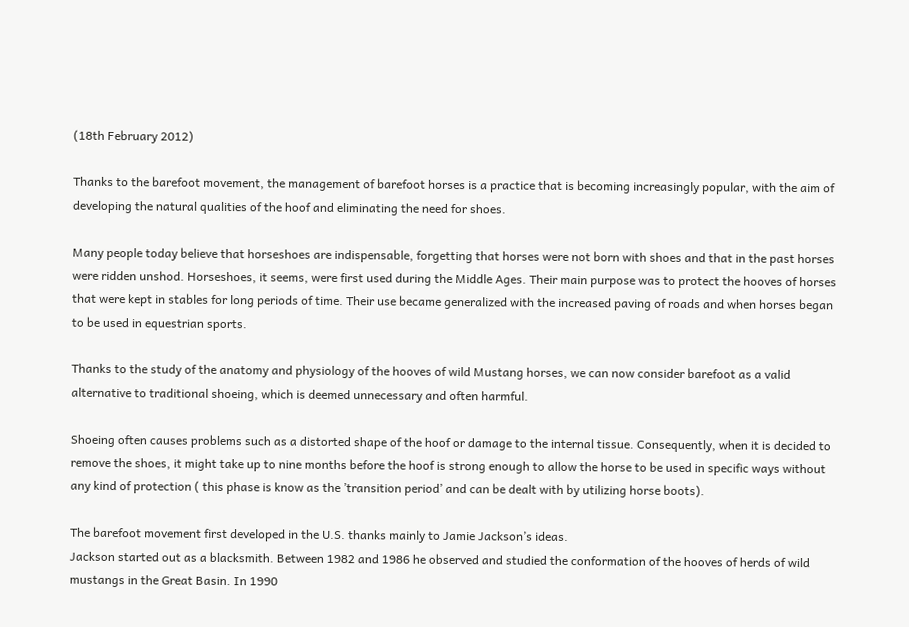(18th February 2012)

Thanks to the barefoot movement, the management of barefoot horses is a practice that is becoming increasingly popular, with the aim of developing the natural qualities of the hoof and eliminating the need for shoes.

Many people today believe that horseshoes are indispensable, forgetting that horses were not born with shoes and that in the past horses were ridden unshod. Horseshoes, it seems, were first used during the Middle Ages. Their main purpose was to protect the hooves of horses that were kept in stables for long periods of time. Their use became generalized with the increased paving of roads and when horses began to be used in equestrian sports.

Thanks to the study of the anatomy and physiology of the hooves of wild Mustang horses, we can now consider barefoot as a valid alternative to traditional shoeing, which is deemed unnecessary and often harmful.

Shoeing often causes problems such as a distorted shape of the hoof or damage to the internal tissue. Consequently, when it is decided to remove the shoes, it might take up to nine months before the hoof is strong enough to allow the horse to be used in specific ways without any kind of protection ( this phase is know as the ’transition period’ and can be dealt with by utilizing horse boots).

The barefoot movement first developed in the U.S. thanks mainly to Jamie Jackson’s ideas.
Jackson started out as a blacksmith. Between 1982 and 1986 he observed and studied the conformation of the hooves of herds of wild mustangs in the Great Basin. In 1990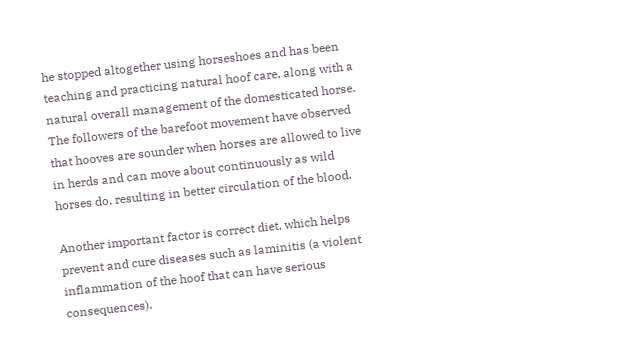he stopped altogether using horseshoes and has been teaching and practicing natural hoof care, along with a natural overall management of the domesticated horse.
The followers of the barefoot movement have observed that hooves are sounder when horses are allowed to live in herds and can move about continuously as wild horses do, resulting in better circulation of the blood.

Another important factor is correct diet, which helps prevent and cure diseases such as laminitis (a violent inflammation of the hoof that can have serious consequences).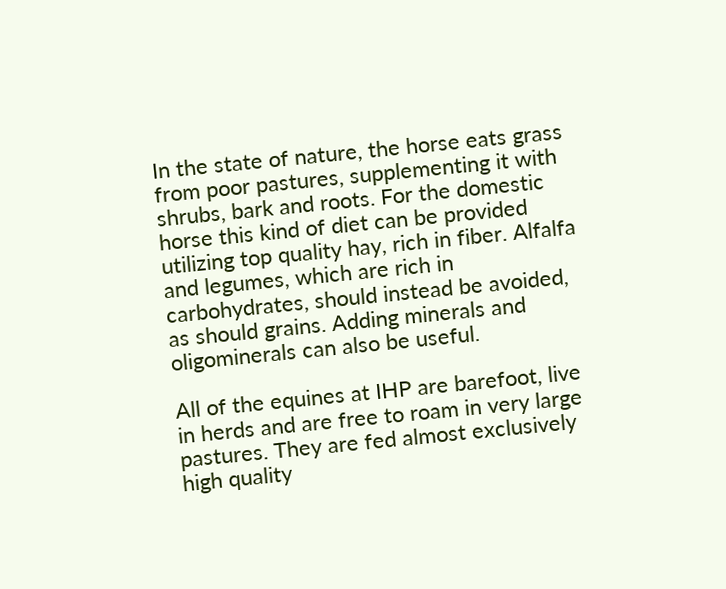In the state of nature, the horse eats grass from poor pastures, supplementing it with shrubs, bark and roots. For the domestic horse this kind of diet can be provided utilizing top quality hay, rich in fiber. Alfalfa and legumes, which are rich in carbohydrates, should instead be avoided, as should grains. Adding minerals and oligominerals can also be useful.

All of the equines at IHP are barefoot, live in herds and are free to roam in very large pastures. They are fed almost exclusively high quality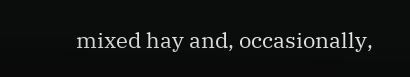mixed hay and, occasionally,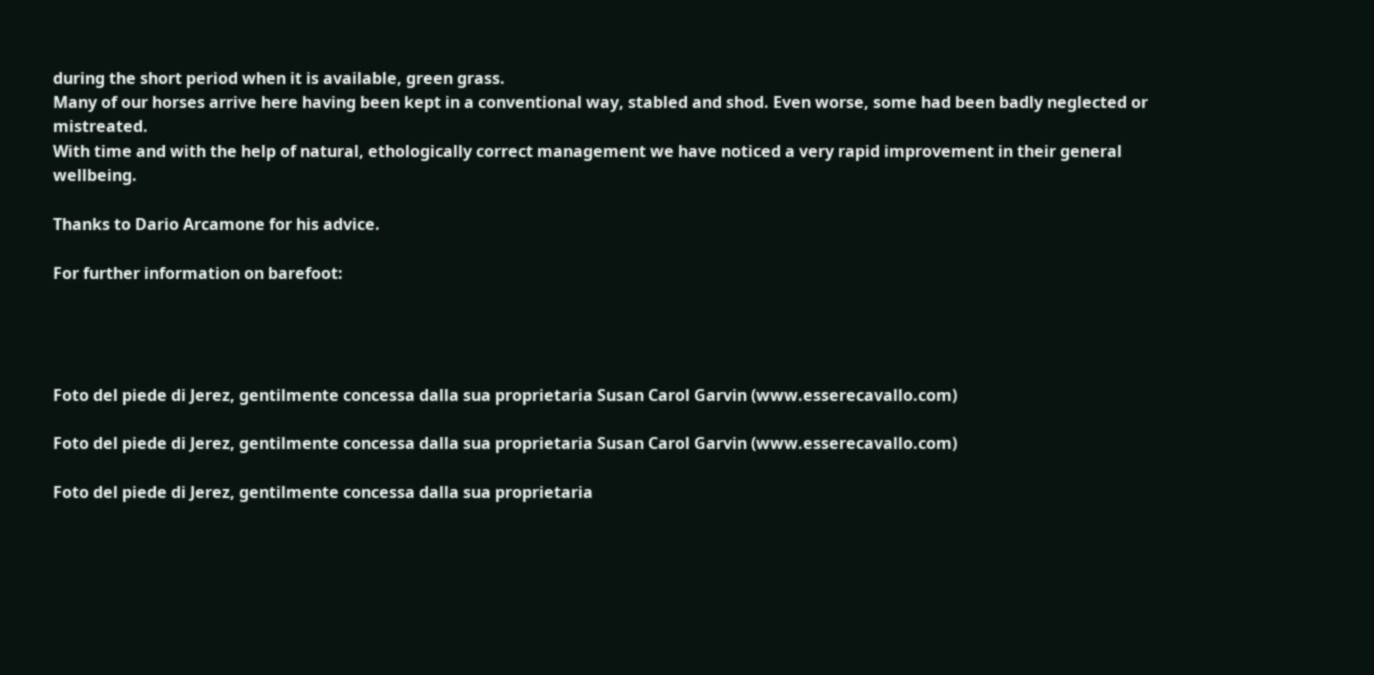during the short period when it is available, green grass.
Many of our horses arrive here having been kept in a conventional way, stabled and shod. Even worse, some had been badly neglected or mistreated.
With time and with the help of natural, ethologically correct management we have noticed a very rapid improvement in their general wellbeing.

Thanks to Dario Arcamone for his advice.

For further information on barefoot:




Foto del piede di Jerez, gentilmente concessa dalla sua proprietaria Susan Carol Garvin (www.esserecavallo.com)

Foto del piede di Jerez, gentilmente concessa dalla sua proprietaria Susan Carol Garvin (www.esserecavallo.com)

Foto del piede di Jerez, gentilmente concessa dalla sua proprietaria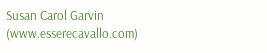Susan Carol Garvin (www.esserecavallo.com)